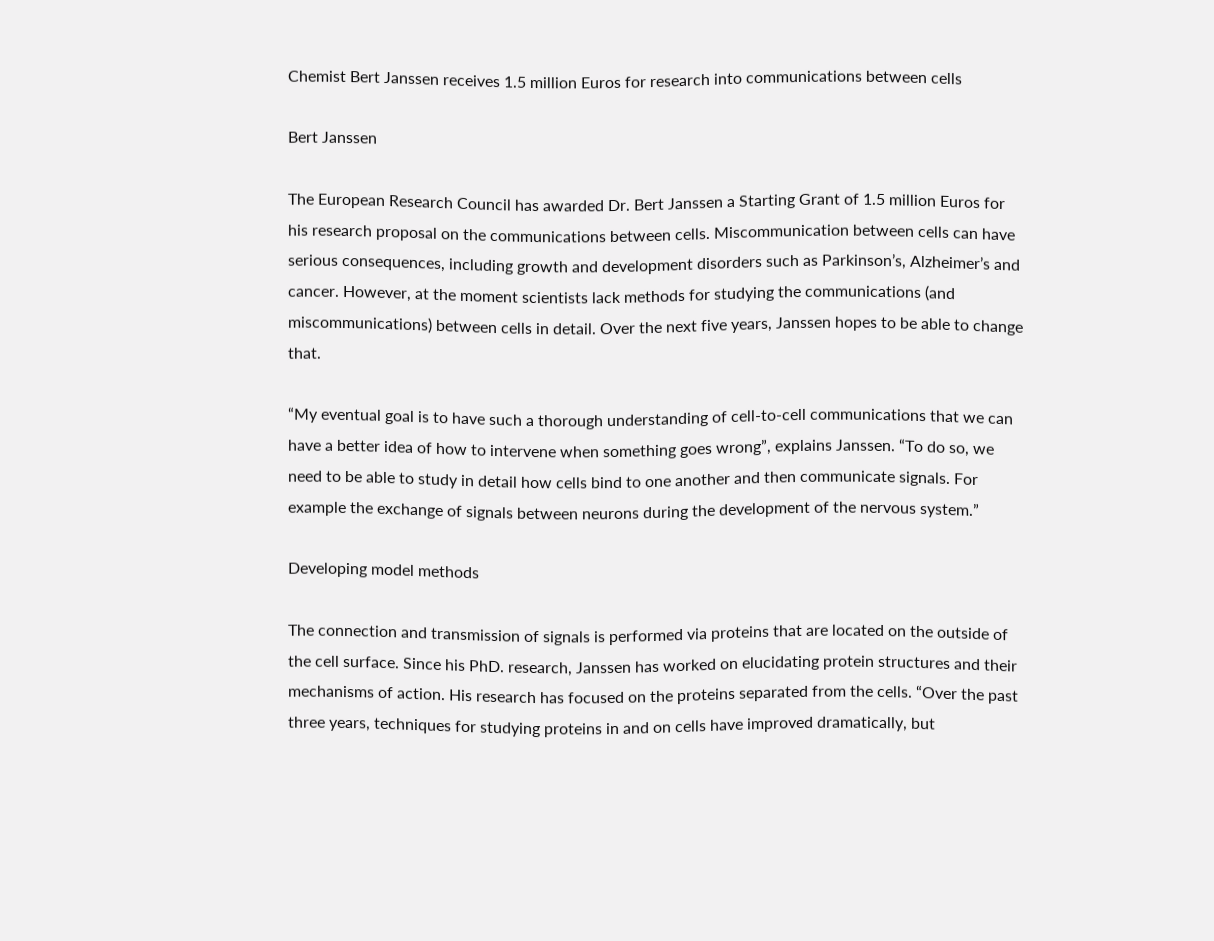Chemist Bert Janssen receives 1.5 million Euros for research into communications between cells

Bert Janssen

The European Research Council has awarded Dr. Bert Janssen a Starting Grant of 1.5 million Euros for his research proposal on the communications between cells. Miscommunication between cells can have serious consequences, including growth and development disorders such as Parkinson’s, Alzheimer’s and cancer. However, at the moment scientists lack methods for studying the communications (and miscommunications) between cells in detail. Over the next five years, Janssen hopes to be able to change that.

“My eventual goal is to have such a thorough understanding of cell-to-cell communications that we can have a better idea of how to intervene when something goes wrong”, explains Janssen. “To do so, we need to be able to study in detail how cells bind to one another and then communicate signals. For example the exchange of signals between neurons during the development of the nervous system.”

Developing model methods

The connection and transmission of signals is performed via proteins that are located on the outside of the cell surface. Since his PhD. research, Janssen has worked on elucidating protein structures and their mechanisms of action. His research has focused on the proteins separated from the cells. “Over the past three years, techniques for studying proteins in and on cells have improved dramatically, but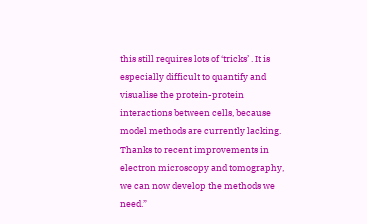this still requires lots of ‘tricks’ . It is especially difficult to quantify and visualise the protein-protein interactions between cells, because model methods are currently lacking. Thanks to recent improvements in electron microscopy and tomography, we can now develop the methods we need.”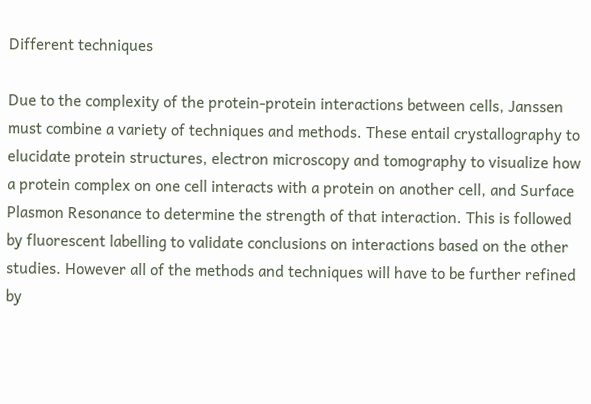Different techniques

Due to the complexity of the protein-protein interactions between cells, Janssen must combine a variety of techniques and methods. These entail crystallography to elucidate protein structures, electron microscopy and tomography to visualize how a protein complex on one cell interacts with a protein on another cell, and Surface Plasmon Resonance to determine the strength of that interaction. This is followed by fluorescent labelling to validate conclusions on interactions based on the other studies. However all of the methods and techniques will have to be further refined by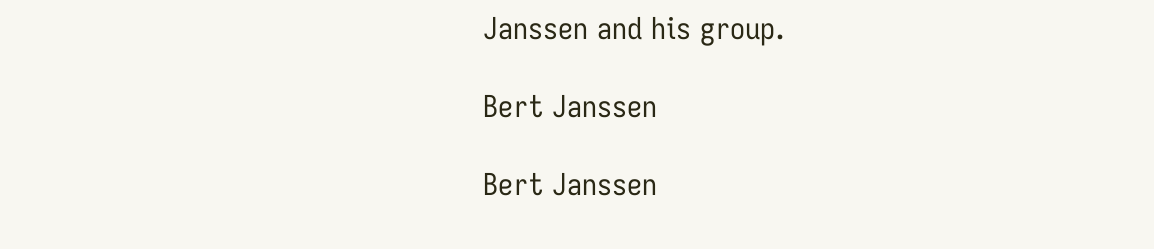Janssen and his group.

Bert Janssen

Bert Janssen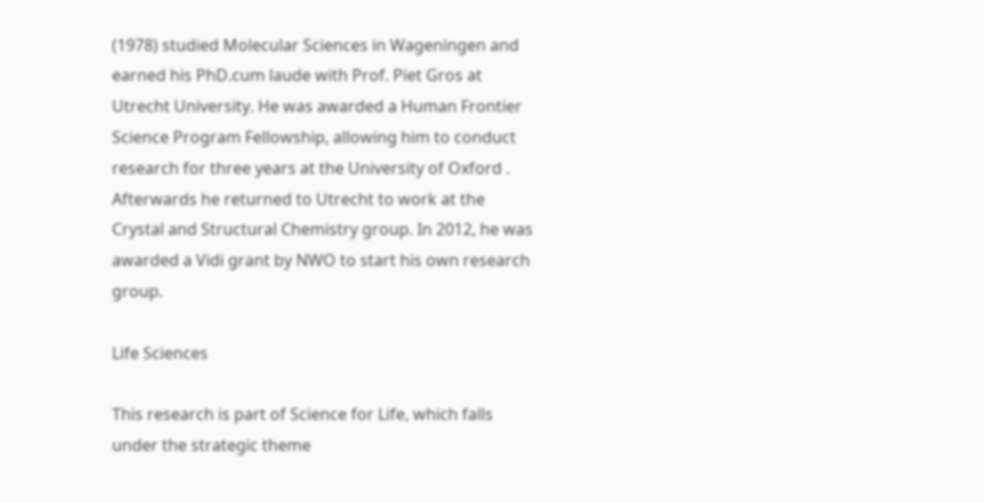(1978) studied Molecular Sciences in Wageningen and earned his PhD.cum laude with Prof. Piet Gros at Utrecht University. He was awarded a Human Frontier Science Program Fellowship, allowing him to conduct research for three years at the University of Oxford . Afterwards he returned to Utrecht to work at the Crystal and Structural Chemistry group. In 2012, he was awarded a Vidi grant by NWO to start his own research group.

Life Sciences

This research is part of Science for Life, which falls under the strategic theme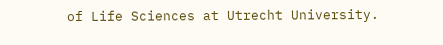of Life Sciences at Utrecht University.